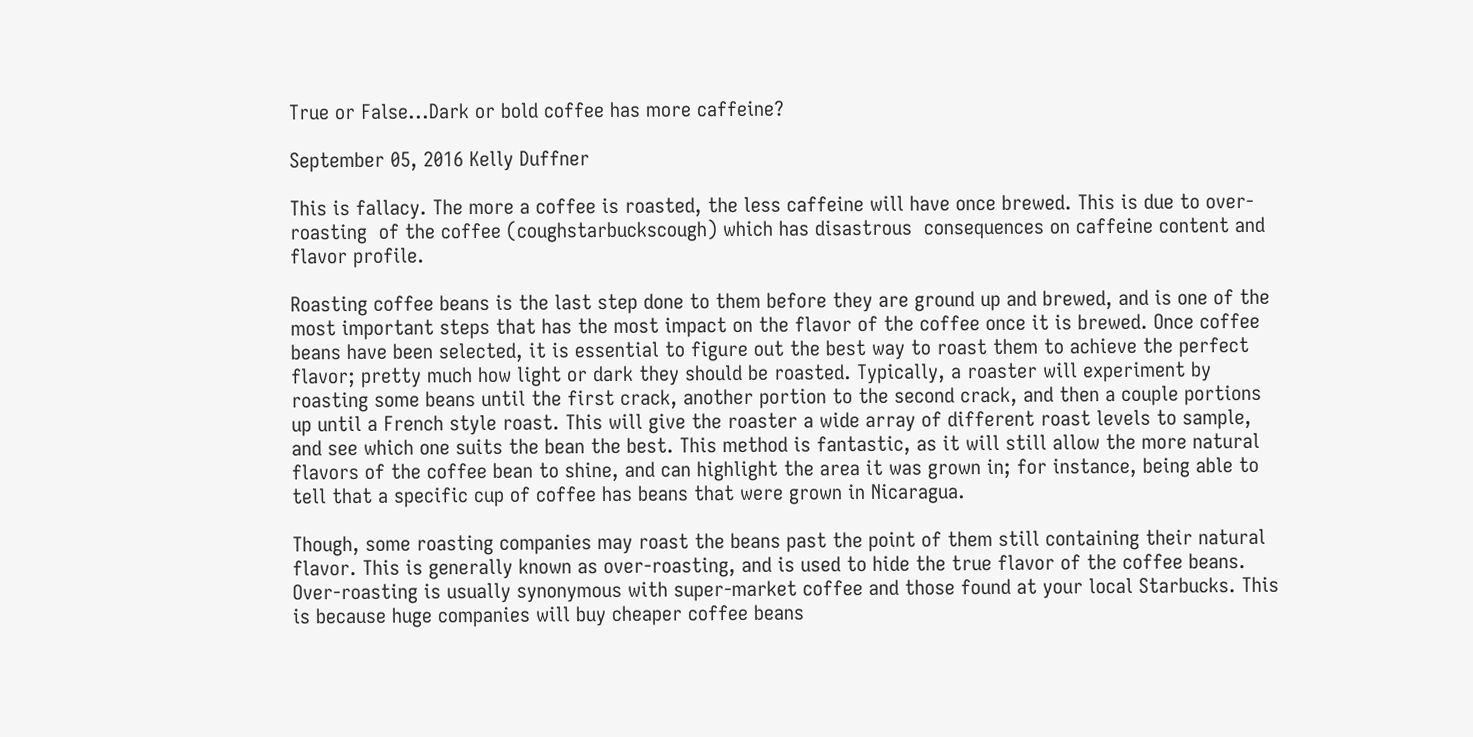True or False...Dark or bold coffee has more caffeine?

September 05, 2016 Kelly Duffner

This is fallacy. The more a coffee is roasted, the less caffeine will have once brewed. This is due to over-roasting  of the coffee (coughstarbuckscough) which has disastrous  consequences on caffeine content and flavor profile.

Roasting coffee beans is the last step done to them before they are ground up and brewed, and is one of the most important steps that has the most impact on the flavor of the coffee once it is brewed. Once coffee beans have been selected, it is essential to figure out the best way to roast them to achieve the perfect flavor; pretty much how light or dark they should be roasted. Typically, a roaster will experiment by roasting some beans until the first crack, another portion to the second crack, and then a couple portions up until a French style roast. This will give the roaster a wide array of different roast levels to sample, and see which one suits the bean the best. This method is fantastic, as it will still allow the more natural flavors of the coffee bean to shine, and can highlight the area it was grown in; for instance, being able to tell that a specific cup of coffee has beans that were grown in Nicaragua.

Though, some roasting companies may roast the beans past the point of them still containing their natural flavor. This is generally known as over-roasting, and is used to hide the true flavor of the coffee beans. Over-roasting is usually synonymous with super-market coffee and those found at your local Starbucks. This is because huge companies will buy cheaper coffee beans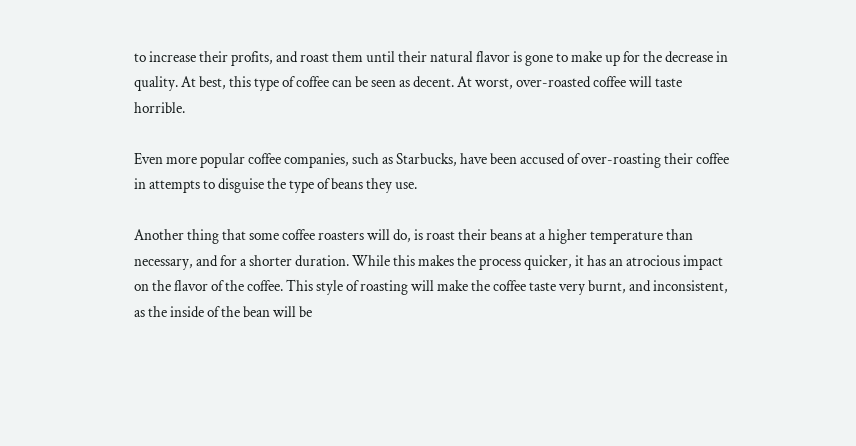to increase their profits, and roast them until their natural flavor is gone to make up for the decrease in quality. At best, this type of coffee can be seen as decent. At worst, over-roasted coffee will taste horrible.

Even more popular coffee companies, such as Starbucks, have been accused of over-roasting their coffee in attempts to disguise the type of beans they use.

Another thing that some coffee roasters will do, is roast their beans at a higher temperature than necessary, and for a shorter duration. While this makes the process quicker, it has an atrocious impact on the flavor of the coffee. This style of roasting will make the coffee taste very burnt, and inconsistent, as the inside of the bean will be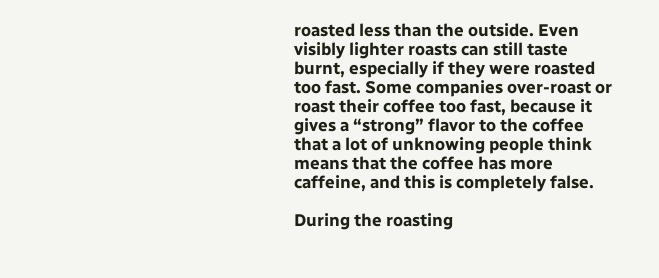roasted less than the outside. Even visibly lighter roasts can still taste burnt, especially if they were roasted too fast. Some companies over-roast or roast their coffee too fast, because it gives a “strong” flavor to the coffee that a lot of unknowing people think means that the coffee has more caffeine, and this is completely false.

During the roasting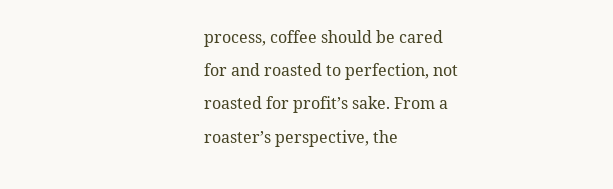process, coffee should be cared for and roasted to perfection, not roasted for profit’s sake. From a roaster’s perspective, the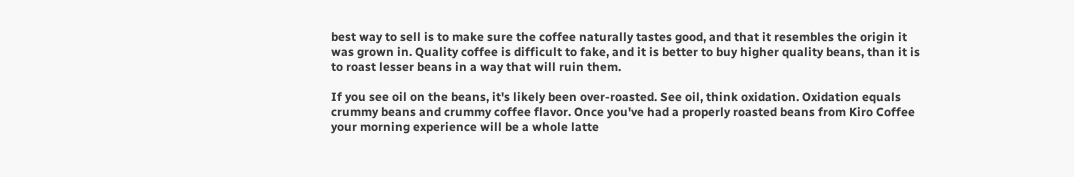best way to sell is to make sure the coffee naturally tastes good, and that it resembles the origin it was grown in. Quality coffee is difficult to fake, and it is better to buy higher quality beans, than it is to roast lesser beans in a way that will ruin them.

If you see oil on the beans, it's likely been over-roasted. See oil, think oxidation. Oxidation equals crummy beans and crummy coffee flavor. Once you've had a properly roasted beans from Kiro Coffee your morning experience will be a whole latte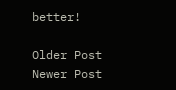better!

Older Post Newer Post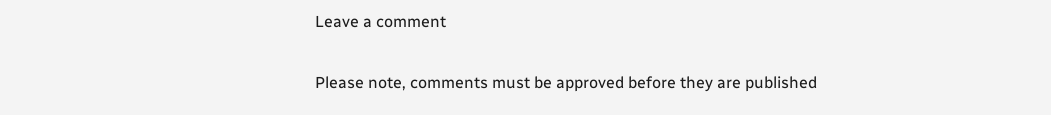Leave a comment

Please note, comments must be approved before they are published